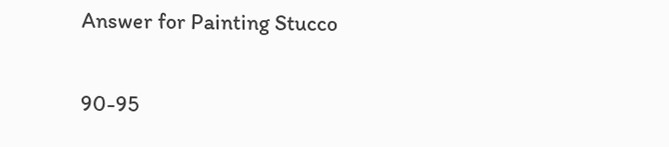Answer for Painting Stucco

90-95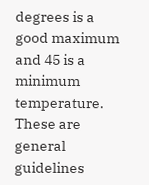degrees is a good maximum and 45 is a minimum temperature. These are general guidelines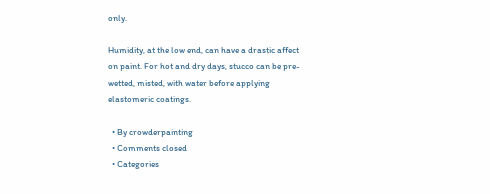only.

Humidity, at the low end, can have a drastic affect on paint. For hot and dry days, stucco can be pre-wetted, misted, with water before applying elastomeric coatings.

  • By crowderpainting
  • Comments closed
  • Categories